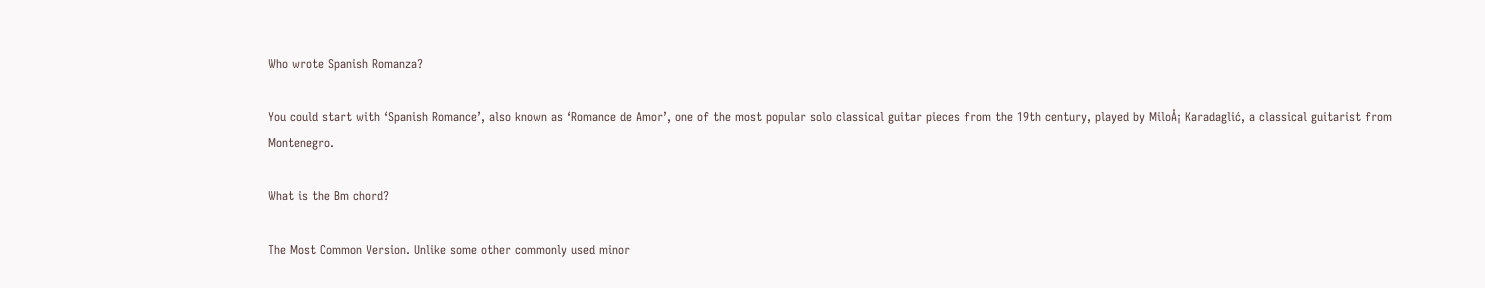Who wrote Spanish Romanza?

You could start with ‘Spanish Romance’, also known as ‘Romance de Amor’, one of the most popular solo classical guitar pieces from the 19th century, played by MiloÅ¡ Karadaglić, a classical guitarist from Montenegro.

What is the Bm chord?

The Most Common Version. Unlike some other commonly used minor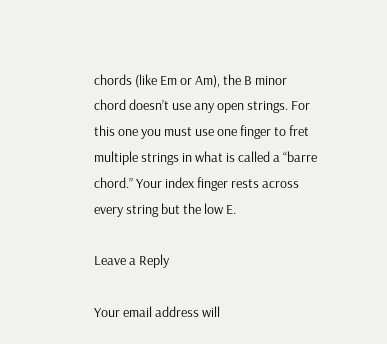chords (like Em or Am), the B minor chord doesn’t use any open strings. For this one you must use one finger to fret multiple strings in what is called a “barre chord.” Your index finger rests across every string but the low E.

Leave a Reply

Your email address will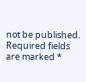not be published. Required fields are marked *